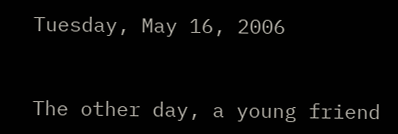Tuesday, May 16, 2006


The other day, a young friend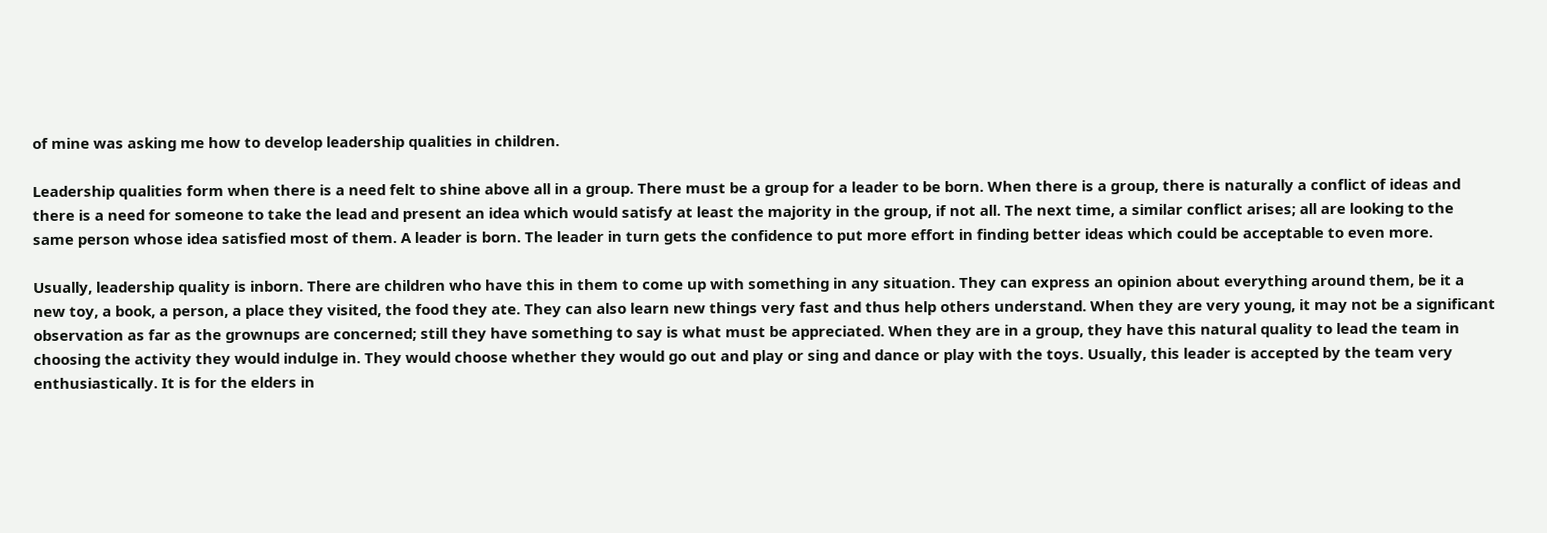of mine was asking me how to develop leadership qualities in children.

Leadership qualities form when there is a need felt to shine above all in a group. There must be a group for a leader to be born. When there is a group, there is naturally a conflict of ideas and there is a need for someone to take the lead and present an idea which would satisfy at least the majority in the group, if not all. The next time, a similar conflict arises; all are looking to the same person whose idea satisfied most of them. A leader is born. The leader in turn gets the confidence to put more effort in finding better ideas which could be acceptable to even more.

Usually, leadership quality is inborn. There are children who have this in them to come up with something in any situation. They can express an opinion about everything around them, be it a new toy, a book, a person, a place they visited, the food they ate. They can also learn new things very fast and thus help others understand. When they are very young, it may not be a significant observation as far as the grownups are concerned; still they have something to say is what must be appreciated. When they are in a group, they have this natural quality to lead the team in choosing the activity they would indulge in. They would choose whether they would go out and play or sing and dance or play with the toys. Usually, this leader is accepted by the team very enthusiastically. It is for the elders in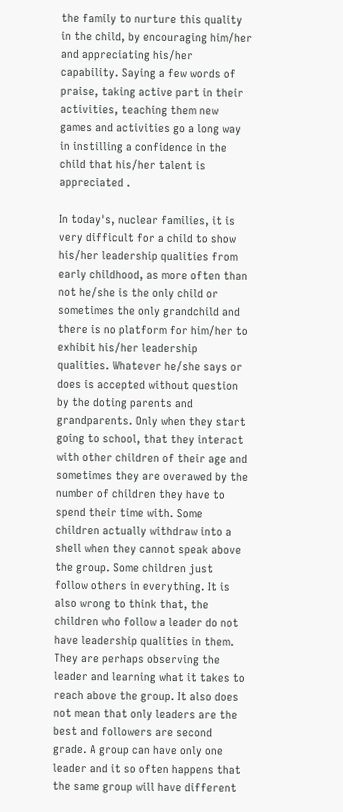the family to nurture this quality in the child, by encouraging him/her and appreciating his/her capability. Saying a few words of praise, taking active part in their activities, teaching them new games and activities go a long way in instilling a confidence in the child that his/her talent is appreciated .

In today's, nuclear families, it is very difficult for a child to show his/her leadership qualities from early childhood, as more often than not he/she is the only child or sometimes the only grandchild and there is no platform for him/her to exhibit his/her leadership qualities. Whatever he/she says or does is accepted without question by the doting parents and grandparents. Only when they start going to school, that they interact with other children of their age and sometimes they are overawed by the number of children they have to spend their time with. Some children actually withdraw into a shell when they cannot speak above the group. Some children just follow others in everything. It is also wrong to think that, the children who follow a leader do not have leadership qualities in them. They are perhaps observing the leader and learning what it takes to reach above the group. It also does not mean that only leaders are the best and followers are second grade. A group can have only one leader and it so often happens that the same group will have different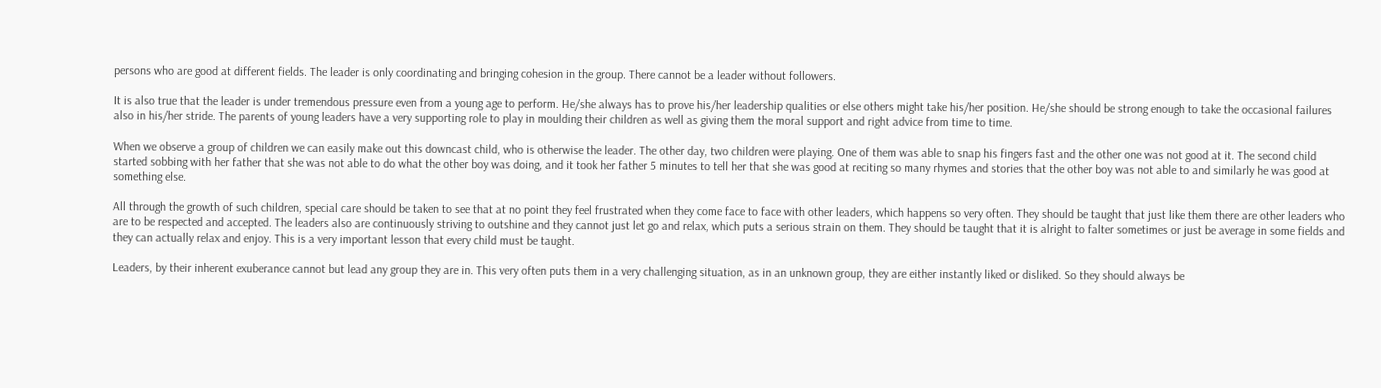persons who are good at different fields. The leader is only coordinating and bringing cohesion in the group. There cannot be a leader without followers.

It is also true that the leader is under tremendous pressure even from a young age to perform. He/she always has to prove his/her leadership qualities or else others might take his/her position. He/she should be strong enough to take the occasional failures also in his/her stride. The parents of young leaders have a very supporting role to play in moulding their children as well as giving them the moral support and right advice from time to time.

When we observe a group of children we can easily make out this downcast child, who is otherwise the leader. The other day, two children were playing. One of them was able to snap his fingers fast and the other one was not good at it. The second child started sobbing with her father that she was not able to do what the other boy was doing, and it took her father 5 minutes to tell her that she was good at reciting so many rhymes and stories that the other boy was not able to and similarly he was good at something else.

All through the growth of such children, special care should be taken to see that at no point they feel frustrated when they come face to face with other leaders, which happens so very often. They should be taught that just like them there are other leaders who are to be respected and accepted. The leaders also are continuously striving to outshine and they cannot just let go and relax, which puts a serious strain on them. They should be taught that it is alright to falter sometimes or just be average in some fields and they can actually relax and enjoy. This is a very important lesson that every child must be taught.

Leaders, by their inherent exuberance cannot but lead any group they are in. This very often puts them in a very challenging situation, as in an unknown group, they are either instantly liked or disliked. So they should always be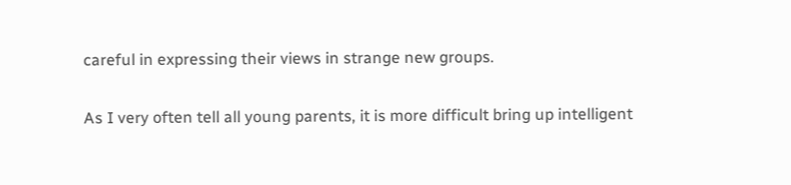careful in expressing their views in strange new groups.

As I very often tell all young parents, it is more difficult bring up intelligent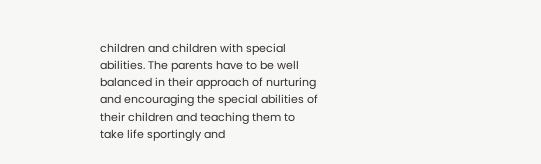children and children with special abilities. The parents have to be well balanced in their approach of nurturing and encouraging the special abilities of their children and teaching them to take life sportingly and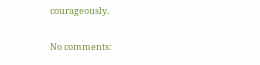courageously.

No comments: